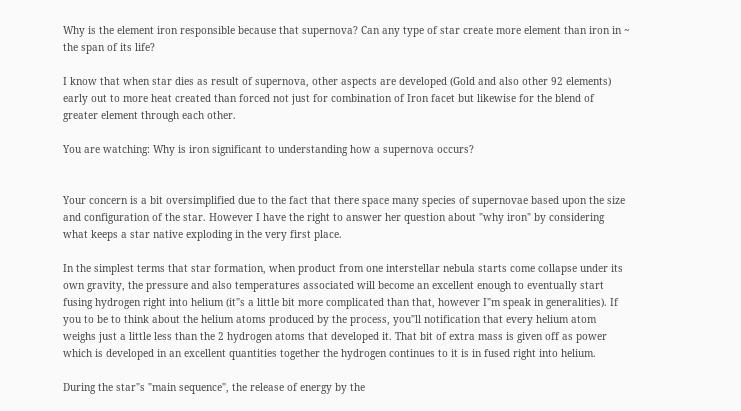Why is the element iron responsible because that supernova? Can any type of star create more element than iron in ~ the span of its life?

I know that when star dies as result of supernova, other aspects are developed (Gold and also other 92 elements) early out to more heat created than forced not just for combination of Iron facet but likewise for the blend of greater element through each other.

You are watching: Why is iron significant to understanding how a supernova occurs?


Your concern is a bit oversimplified due to the fact that there space many species of supernovae based upon the size and configuration of the star. However I have the right to answer her question about "why iron" by considering what keeps a star native exploding in the very first place.

In the simplest terms that star formation, when product from one interstellar nebula starts come collapse under its own gravity, the pressure and also temperatures associated will become an excellent enough to eventually start fusing hydrogen right into helium (it"s a little bit more complicated than that, however I"m speak in generalities). If you to be to think about the helium atoms produced by the process, you"ll notification that every helium atom weighs just a little less than the 2 hydrogen atoms that developed it. That bit of extra mass is given off as power which is developed in an excellent quantities together the hydrogen continues to it is in fused right into helium.

During the star"s "main sequence", the release of energy by the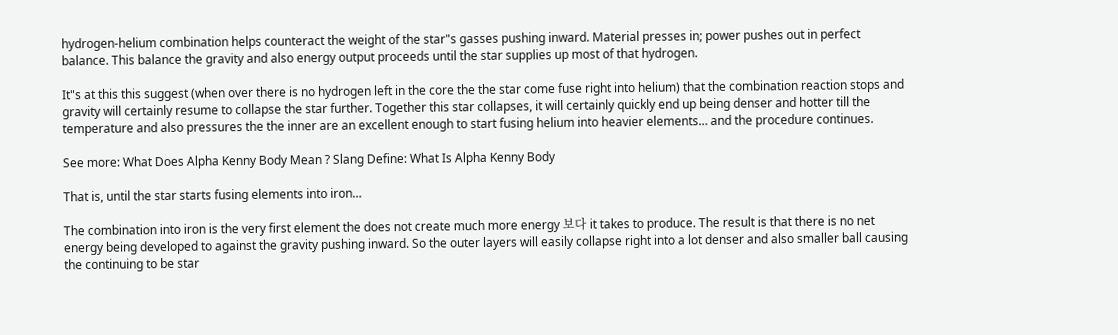hydrogen-helium combination helps counteract the weight of the star"s gasses pushing inward. Material presses in; power pushes out in perfect balance. This balance the gravity and also energy output proceeds until the star supplies up most of that hydrogen.

It"s at this this suggest (when over there is no hydrogen left in the core the the star come fuse right into helium) that the combination reaction stops and gravity will certainly resume to collapse the star further. Together this star collapses, it will certainly quickly end up being denser and hotter till the temperature and also pressures the the inner are an excellent enough to start fusing helium into heavier elements… and the procedure continues.

See more: What Does Alpha Kenny Body Mean ? Slang Define: What Is Alpha Kenny Body

That is, until the star starts fusing elements into iron…

The combination into iron is the very first element the does not create much more energy 보다 it takes to produce. The result is that there is no net energy being developed to against the gravity pushing inward. So the outer layers will easily collapse right into a lot denser and also smaller ball causing the continuing to be star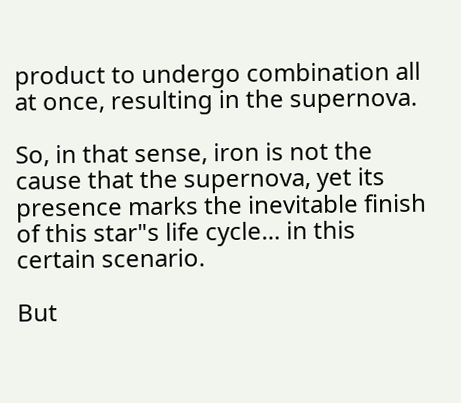product to undergo combination all at once, resulting in the supernova.

So, in that sense, iron is not the cause that the supernova, yet its presence marks the inevitable finish of this star"s life cycle… in this certain scenario.

But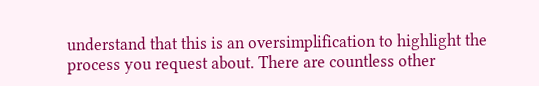understand that this is an oversimplification to highlight the process you request about. There are countless other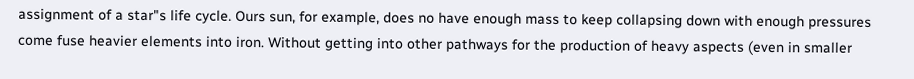assignment of a star"s life cycle. Ours sun, for example, does no have enough mass to keep collapsing down with enough pressures come fuse heavier elements into iron. Without getting into other pathways for the production of heavy aspects (even in smaller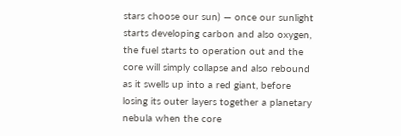stars choose our sun) — once our sunlight starts developing carbon and also oxygen, the fuel starts to operation out and the core will simply collapse and also rebound as it swells up into a red giant, before losing its outer layers together a planetary nebula when the core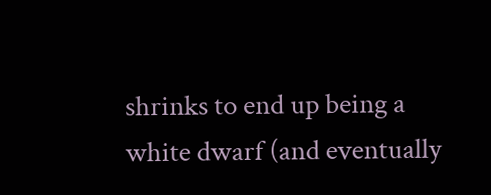shrinks to end up being a white dwarf (and eventually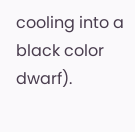cooling into a black color dwarf).